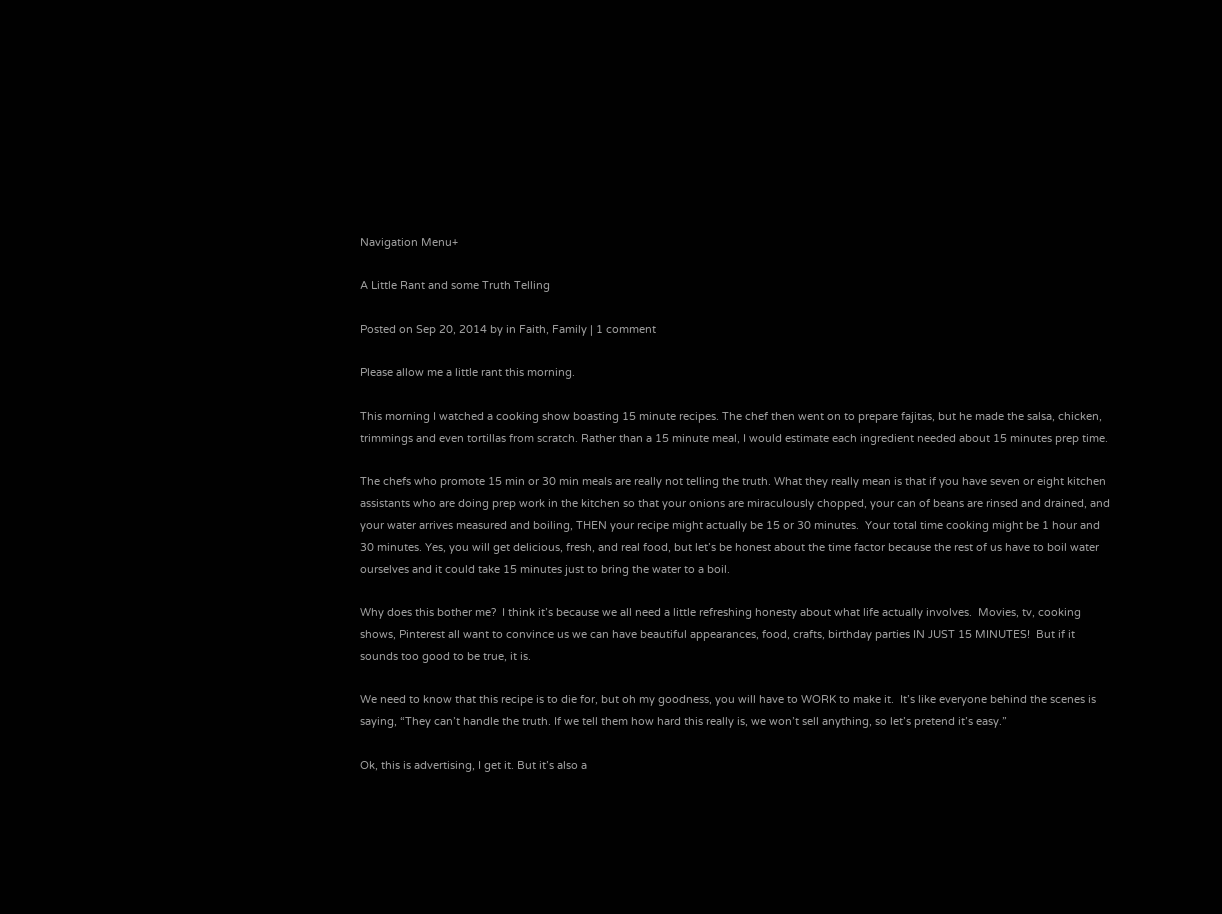Navigation Menu+

A Little Rant and some Truth Telling

Posted on Sep 20, 2014 by in Faith, Family | 1 comment

Please allow me a little rant this morning.

This morning I watched a cooking show boasting 15 minute recipes. The chef then went on to prepare fajitas, but he made the salsa, chicken, trimmings and even tortillas from scratch. Rather than a 15 minute meal, I would estimate each ingredient needed about 15 minutes prep time.

The chefs who promote 15 min or 30 min meals are really not telling the truth. What they really mean is that if you have seven or eight kitchen assistants who are doing prep work in the kitchen so that your onions are miraculously chopped, your can of beans are rinsed and drained, and your water arrives measured and boiling, THEN your recipe might actually be 15 or 30 minutes.  Your total time cooking might be 1 hour and 30 minutes. Yes, you will get delicious, fresh, and real food, but let’s be honest about the time factor because the rest of us have to boil water ourselves and it could take 15 minutes just to bring the water to a boil.

Why does this bother me?  I think it’s because we all need a little refreshing honesty about what life actually involves.  Movies, tv, cooking shows, Pinterest all want to convince us we can have beautiful appearances, food, crafts, birthday parties IN JUST 15 MINUTES!  But if it sounds too good to be true, it is.

We need to know that this recipe is to die for, but oh my goodness, you will have to WORK to make it.  It’s like everyone behind the scenes is saying, “They can’t handle the truth. If we tell them how hard this really is, we won’t sell anything, so let’s pretend it’s easy.”

Ok, this is advertising, I get it. But it’s also a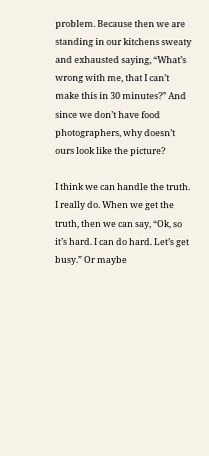problem. Because then we are standing in our kitchens sweaty and exhausted saying, “What’s wrong with me, that I can’t make this in 30 minutes?” And since we don’t have food photographers, why doesn’t ours look like the picture?

I think we can handle the truth. I really do. When we get the truth, then we can say, “Ok, so it’s hard. I can do hard. Let’s get busy.” Or maybe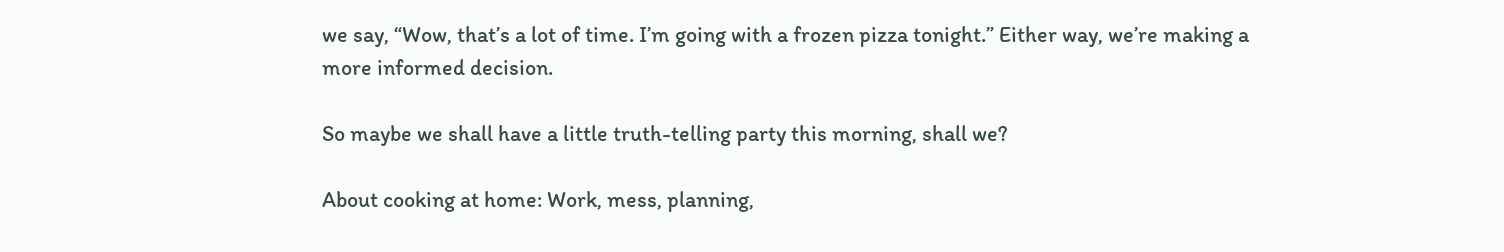we say, “Wow, that’s a lot of time. I’m going with a frozen pizza tonight.” Either way, we’re making a more informed decision.

So maybe we shall have a little truth-telling party this morning, shall we?

About cooking at home: Work, mess, planning,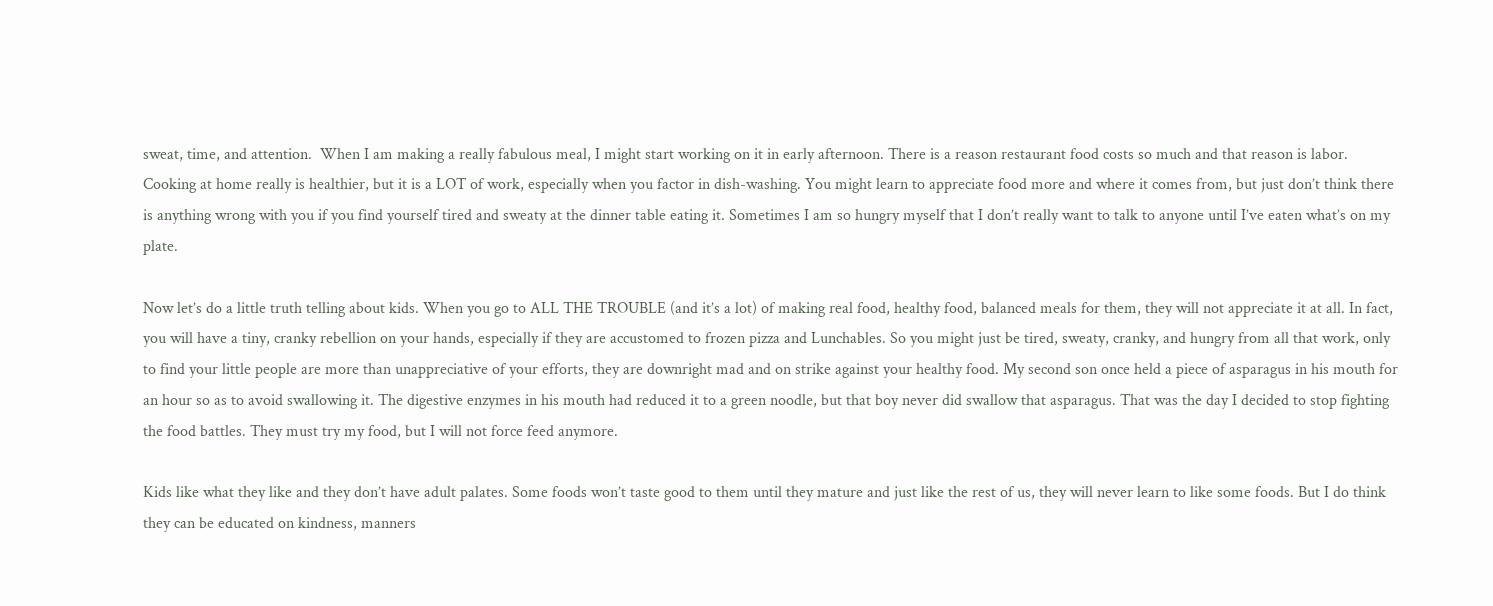sweat, time, and attention.  When I am making a really fabulous meal, I might start working on it in early afternoon. There is a reason restaurant food costs so much and that reason is labor. Cooking at home really is healthier, but it is a LOT of work, especially when you factor in dish-washing. You might learn to appreciate food more and where it comes from, but just don’t think there is anything wrong with you if you find yourself tired and sweaty at the dinner table eating it. Sometimes I am so hungry myself that I don’t really want to talk to anyone until I’ve eaten what’s on my plate.

Now let’s do a little truth telling about kids. When you go to ALL THE TROUBLE (and it’s a lot) of making real food, healthy food, balanced meals for them, they will not appreciate it at all. In fact, you will have a tiny, cranky rebellion on your hands, especially if they are accustomed to frozen pizza and Lunchables. So you might just be tired, sweaty, cranky, and hungry from all that work, only to find your little people are more than unappreciative of your efforts, they are downright mad and on strike against your healthy food. My second son once held a piece of asparagus in his mouth for an hour so as to avoid swallowing it. The digestive enzymes in his mouth had reduced it to a green noodle, but that boy never did swallow that asparagus. That was the day I decided to stop fighting the food battles. They must try my food, but I will not force feed anymore.

Kids like what they like and they don’t have adult palates. Some foods won’t taste good to them until they mature and just like the rest of us, they will never learn to like some foods. But I do think they can be educated on kindness, manners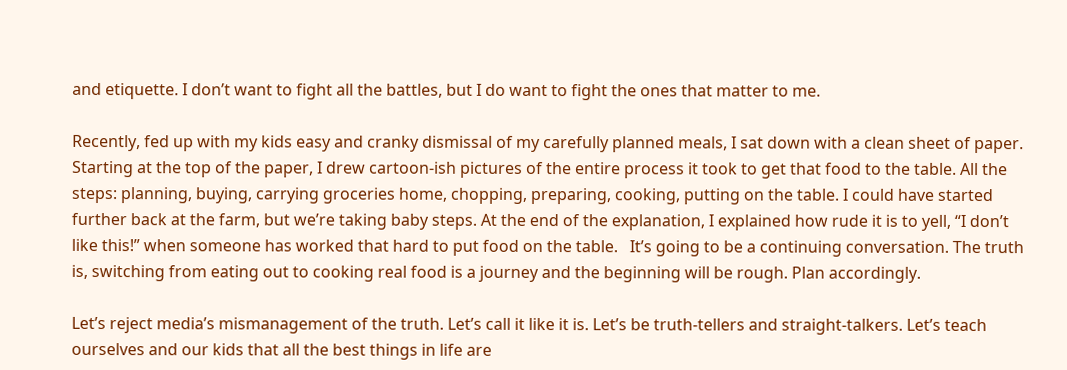and etiquette. I don’t want to fight all the battles, but I do want to fight the ones that matter to me.

Recently, fed up with my kids easy and cranky dismissal of my carefully planned meals, I sat down with a clean sheet of paper. Starting at the top of the paper, I drew cartoon-ish pictures of the entire process it took to get that food to the table. All the steps: planning, buying, carrying groceries home, chopping, preparing, cooking, putting on the table. I could have started further back at the farm, but we’re taking baby steps. At the end of the explanation, I explained how rude it is to yell, “I don’t like this!” when someone has worked that hard to put food on the table.   It’s going to be a continuing conversation. The truth is, switching from eating out to cooking real food is a journey and the beginning will be rough. Plan accordingly.

Let’s reject media’s mismanagement of the truth. Let’s call it like it is. Let’s be truth-tellers and straight-talkers. Let’s teach ourselves and our kids that all the best things in life are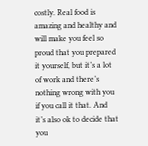costly. Real food is amazing and healthy and will make you feel so proud that you prepared it yourself, but it’s a lot of work and there’s nothing wrong with you if you call it that. And it’s also ok to decide that you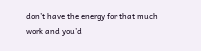don’t have the energy for that much work and you’d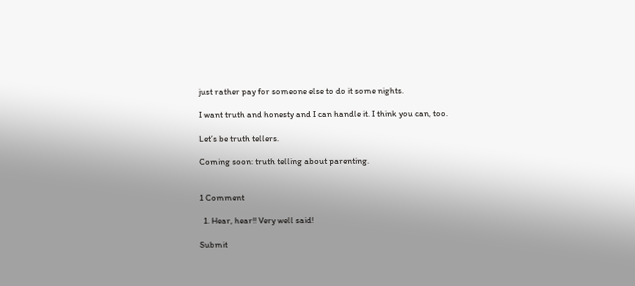just rather pay for someone else to do it some nights.

I want truth and honesty and I can handle it. I think you can, too.

Let’s be truth tellers.

Coming soon: truth telling about parenting.


1 Comment

  1. Hear, hear!! Very well said!

Submit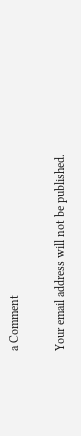a Comment

Your email address will not be published.